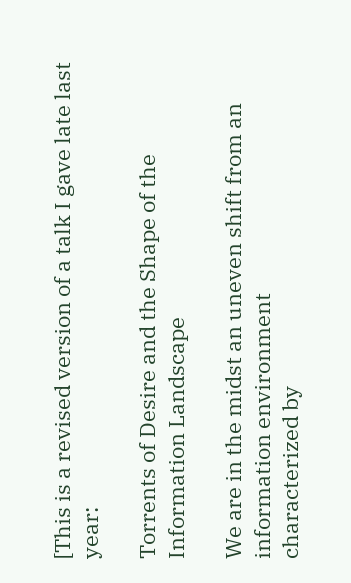[This is a revised version of a talk I gave late last year:

Torrents of Desire and the Shape of the Information Landscape

We are in the midst an uneven shift from an information environment
characterized by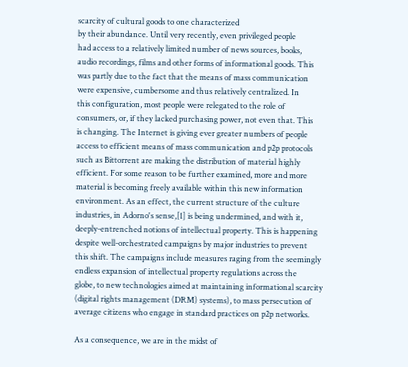scarcity of cultural goods to one characterized
by their abundance. Until very recently, even privileged people
had access to a relatively limited number of news sources, books,
audio recordings, films and other forms of informational goods. This
was partly due to the fact that the means of mass communication
were expensive, cumbersome and thus relatively centralized. In
this configuration, most people were relegated to the role of
consumers, or, if they lacked purchasing power, not even that. This
is changing. The Internet is giving ever greater numbers of people
access to efficient means of mass communication and p2p protocols
such as Bittorrent are making the distribution of material highly
efficient. For some reason to be further examined, more and more
material is becoming freely available within this new information
environment. As an effect, the current structure of the culture
industries, in Adorno's sense,[1] is being undermined, and with it,
deeply-entrenched notions of intellectual property. This is happening
despite well-orchestrated campaigns by major industries to prevent
this shift. The campaigns include measures raging from the seemingly
endless expansion of intellectual property regulations across the
globe, to new technologies aimed at maintaining informational scarcity
(digital rights management (DRM) systems), to mass persecution of
average citizens who engage in standard practices on p2p networks.

As a consequence, we are in the midst of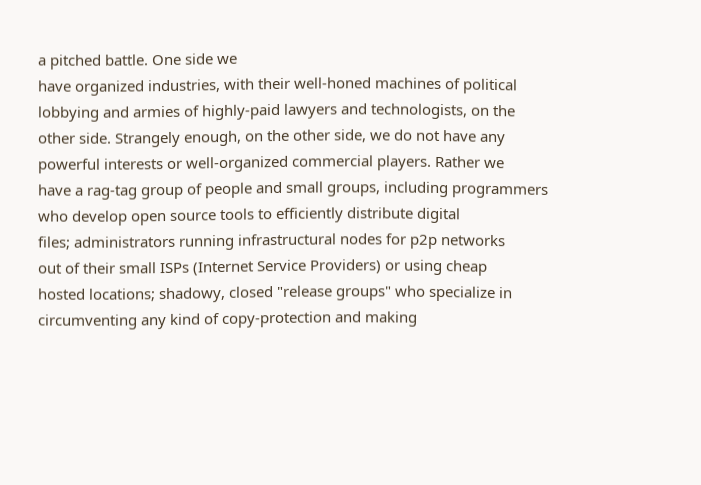a pitched battle. One side we
have organized industries, with their well-honed machines of political
lobbying and armies of highly-paid lawyers and technologists, on the
other side. Strangely enough, on the other side, we do not have any
powerful interests or well-organized commercial players. Rather we
have a rag-tag group of people and small groups, including programmers
who develop open source tools to efficiently distribute digital
files; administrators running infrastructural nodes for p2p networks
out of their small ISPs (Internet Service Providers) or using cheap
hosted locations; shadowy, closed "release groups" who specialize in
circumventing any kind of copy-protection and making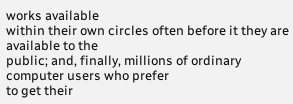works available
within their own circles often before it they are available to the
public; and, finally, millions of ordinary computer users who prefer
to get their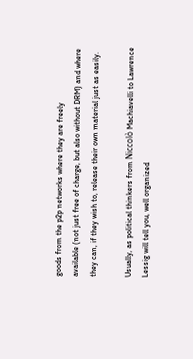goods from the p2p networks where they are freely
available (not just free of charge, but also without DRM) and where
they can, if they wish to, release their own material just as easily.

Usually, as political thinkers from Niccolò Machiavelli to Lawrence
Lessig will tell you, well organized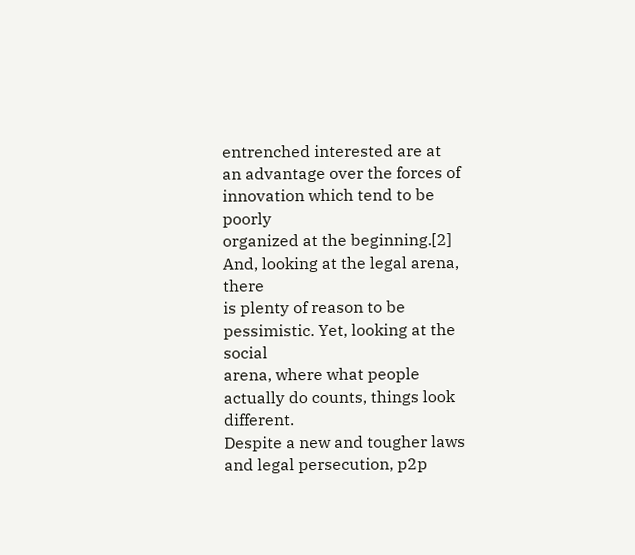entrenched interested are at
an advantage over the forces of innovation which tend to be poorly
organized at the beginning.[2] And, looking at the legal arena, there
is plenty of reason to be pessimistic. Yet, looking at the social
arena, where what people actually do counts, things look different.
Despite a new and tougher laws and legal persecution, p2p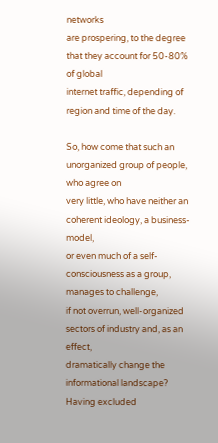networks
are prospering, to the degree that they account for 50-80% of global
internet traffic, depending of region and time of the day.

So, how come that such an unorganized group of people, who agree on
very little, who have neither an coherent ideology, a business-model,
or even much of a self-consciousness as a group, manages to challenge,
if not overrun, well-organized sectors of industry and, as an effect,
dramatically change the informational landscape? Having excluded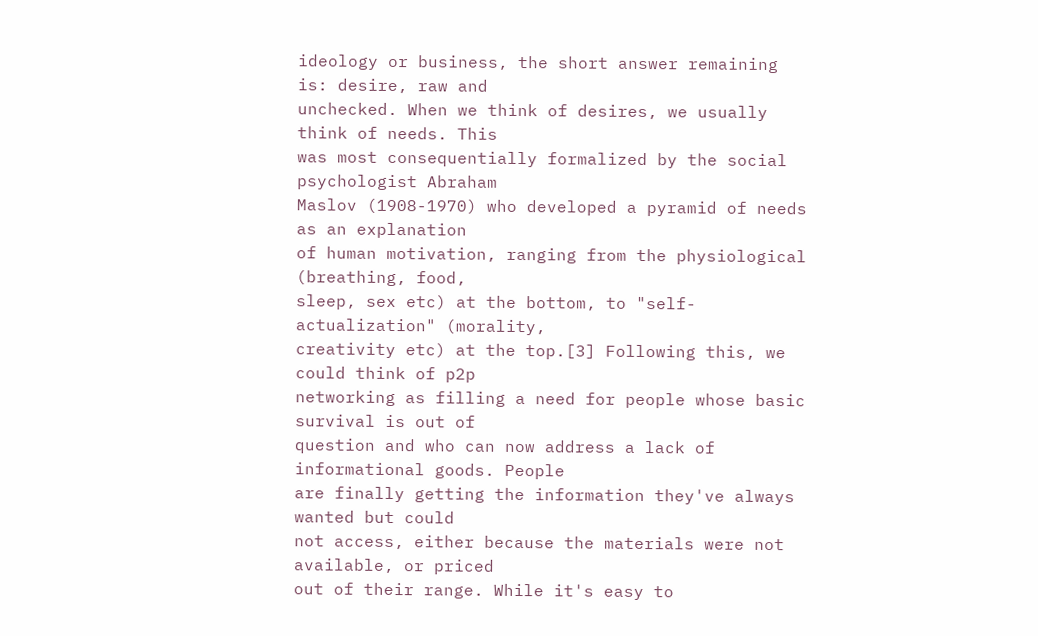ideology or business, the short answer remaining is: desire, raw and
unchecked. When we think of desires, we usually think of needs. This
was most consequentially formalized by the social psychologist Abraham
Maslov (1908-1970) who developed a pyramid of needs as an explanation
of human motivation, ranging from the physiological (breathing, food,
sleep, sex etc) at the bottom, to "self-actualization" (morality,
creativity etc) at the top.[3] Following this, we could think of p2p
networking as filling a need for people whose basic survival is out of
question and who can now address a lack of informational goods. People
are finally getting the information they've always wanted but could
not access, either because the materials were not available, or priced
out of their range. While it's easy to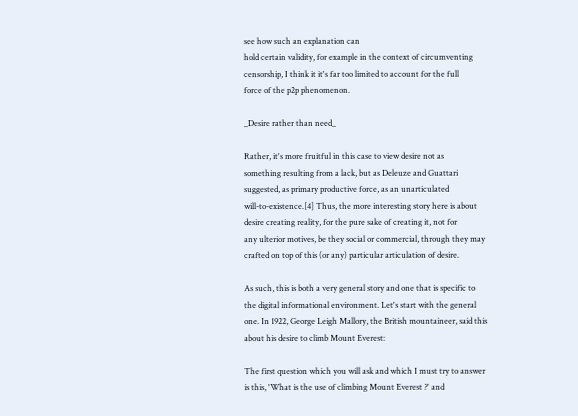see how such an explanation can
hold certain validity, for example in the context of circumventing
censorship, I think it it's far too limited to account for the full
force of the p2p phenomenon.

_Desire rather than need_

Rather, it's more fruitful in this case to view desire not as
something resulting from a lack, but as Deleuze and Guattari
suggested, as primary productive force, as an unarticulated
will-to-existence.[4] Thus, the more interesting story here is about
desire creating reality, for the pure sake of creating it, not for
any ulterior motives, be they social or commercial, through they may
crafted on top of this (or any) particular articulation of desire.

As such, this is both a very general story and one that is specific to
the digital informational environment. Let's start with the general
one. In 1922, George Leigh Mallory, the British mountaineer, said this
about his desire to climb Mount Everest:

The first question which you will ask and which I must try to answer
is this, 'What is the use of climbing Mount Everest ?' and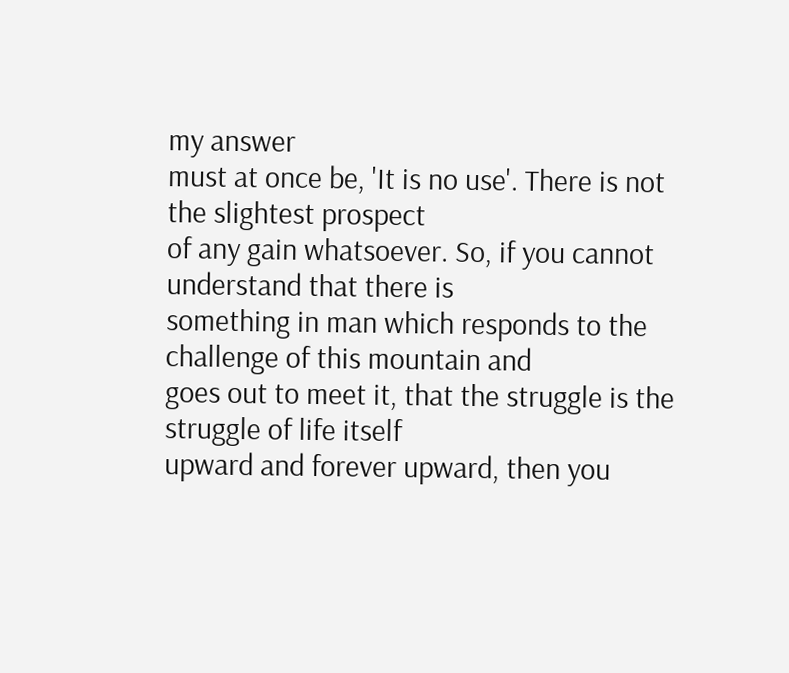my answer
must at once be, 'It is no use'. There is not the slightest prospect
of any gain whatsoever. So, if you cannot understand that there is
something in man which responds to the challenge of this mountain and
goes out to meet it, that the struggle is the struggle of life itself
upward and forever upward, then you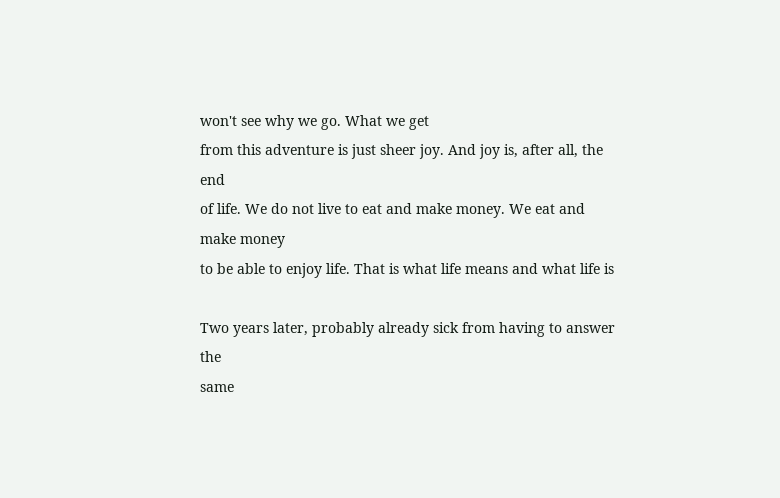won't see why we go. What we get
from this adventure is just sheer joy. And joy is, after all, the end
of life. We do not live to eat and make money. We eat and make money
to be able to enjoy life. That is what life means and what life is

Two years later, probably already sick from having to answer the
same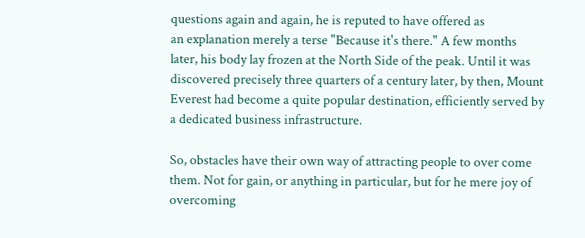questions again and again, he is reputed to have offered as
an explanation merely a terse "Because it's there." A few months
later, his body lay frozen at the North Side of the peak. Until it was
discovered precisely three quarters of a century later, by then, Mount
Everest had become a quite popular destination, efficiently served by
a dedicated business infrastructure.

So, obstacles have their own way of attracting people to over come
them. Not for gain, or anything in particular, but for he mere joy of
overcoming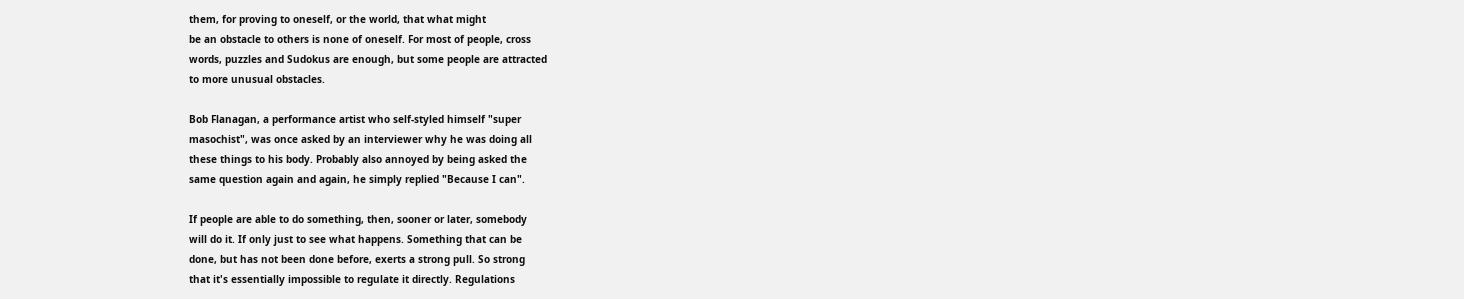them, for proving to oneself, or the world, that what might
be an obstacle to others is none of oneself. For most of people, cross
words, puzzles and Sudokus are enough, but some people are attracted
to more unusual obstacles.

Bob Flanagan, a performance artist who self-styled himself "super
masochist", was once asked by an interviewer why he was doing all
these things to his body. Probably also annoyed by being asked the
same question again and again, he simply replied "Because I can".

If people are able to do something, then, sooner or later, somebody
will do it. If only just to see what happens. Something that can be
done, but has not been done before, exerts a strong pull. So strong
that it's essentially impossible to regulate it directly. Regulations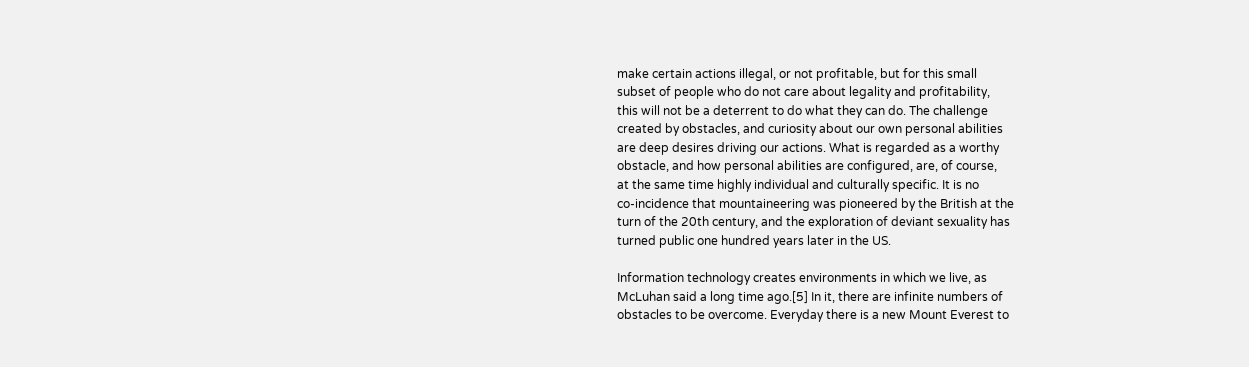make certain actions illegal, or not profitable, but for this small
subset of people who do not care about legality and profitability,
this will not be a deterrent to do what they can do. The challenge
created by obstacles, and curiosity about our own personal abilities
are deep desires driving our actions. What is regarded as a worthy
obstacle, and how personal abilities are configured, are, of course,
at the same time highly individual and culturally specific. It is no
co-incidence that mountaineering was pioneered by the British at the
turn of the 20th century, and the exploration of deviant sexuality has
turned public one hundred years later in the US.

Information technology creates environments in which we live, as
McLuhan said a long time ago.[5] In it, there are infinite numbers of
obstacles to be overcome. Everyday there is a new Mount Everest to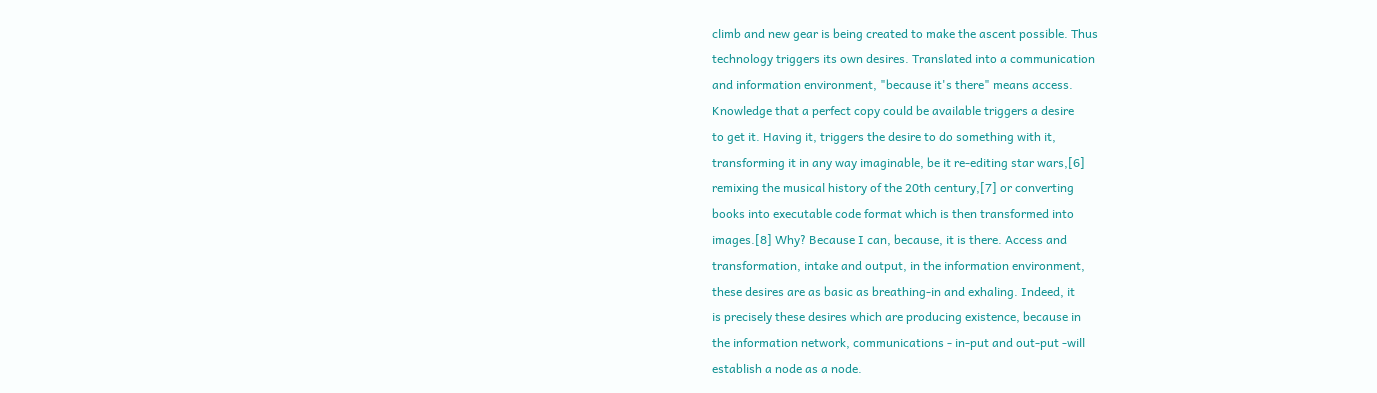climb and new gear is being created to make the ascent possible. Thus
technology triggers its own desires. Translated into a communication
and information environment, "because it's there" means access.
Knowledge that a perfect copy could be available triggers a desire
to get it. Having it, triggers the desire to do something with it,
transforming it in any way imaginable, be it re-editing star wars,[6]
remixing the musical history of the 20th century,[7] or converting
books into executable code format which is then transformed into
images.[8] Why? Because I can, because, it is there. Access and
transformation, intake and output, in the information environment,
these desires are as basic as breathing-in and exhaling. Indeed, it
is precisely these desires which are producing existence, because in
the information network, communications - in-put and out-put -will
establish a node as a node.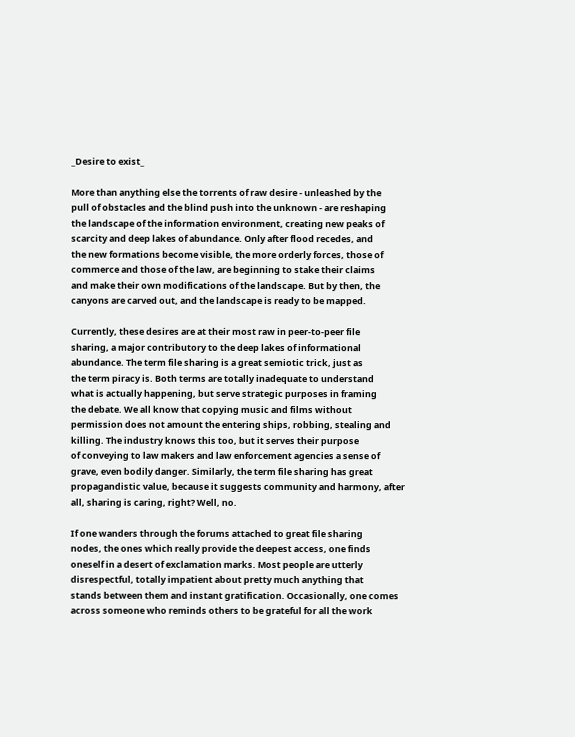_Desire to exist_

More than anything else the torrents of raw desire - unleashed by the
pull of obstacles and the blind push into the unknown - are reshaping
the landscape of the information environment, creating new peaks of
scarcity and deep lakes of abundance. Only after flood recedes, and
the new formations become visible, the more orderly forces, those of
commerce and those of the law, are beginning to stake their claims
and make their own modifications of the landscape. But by then, the
canyons are carved out, and the landscape is ready to be mapped.

Currently, these desires are at their most raw in peer-to-peer file
sharing, a major contributory to the deep lakes of informational
abundance. The term file sharing is a great semiotic trick, just as
the term piracy is. Both terms are totally inadequate to understand
what is actually happening, but serve strategic purposes in framing
the debate. We all know that copying music and films without
permission does not amount the entering ships, robbing, stealing and
killing. The industry knows this too, but it serves their purpose
of conveying to law makers and law enforcement agencies a sense of
grave, even bodily danger. Similarly, the term file sharing has great
propagandistic value, because it suggests community and harmony, after
all, sharing is caring, right? Well, no.

If one wanders through the forums attached to great file sharing
nodes, the ones which really provide the deepest access, one finds
oneself in a desert of exclamation marks. Most people are utterly
disrespectful, totally impatient about pretty much anything that
stands between them and instant gratification. Occasionally, one comes
across someone who reminds others to be grateful for all the work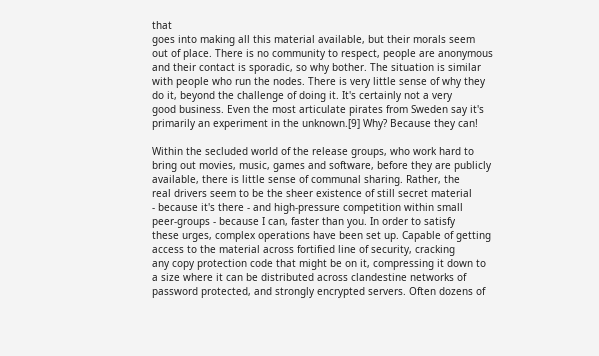that
goes into making all this material available, but their morals seem
out of place. There is no community to respect, people are anonymous
and their contact is sporadic, so why bother. The situation is similar
with people who run the nodes. There is very little sense of why they
do it, beyond the challenge of doing it. It's certainly not a very
good business. Even the most articulate pirates from Sweden say it's
primarily an experiment in the unknown.[9] Why? Because they can!

Within the secluded world of the release groups, who work hard to
bring out movies, music, games and software, before they are publicly
available, there is little sense of communal sharing. Rather, the
real drivers seem to be the sheer existence of still secret material
- because it's there - and high-pressure competition within small
peer-groups - because I can, faster than you. In order to satisfy
these urges, complex operations have been set up. Capable of getting
access to the material across fortified line of security, cracking
any copy protection code that might be on it, compressing it down to
a size where it can be distributed across clandestine networks of
password protected, and strongly encrypted servers. Often dozens of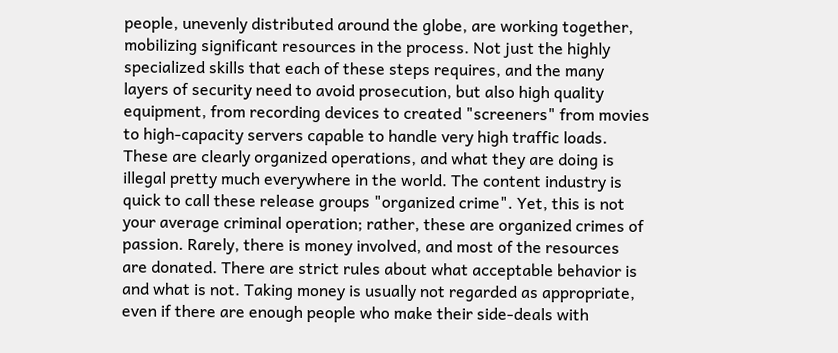people, unevenly distributed around the globe, are working together,
mobilizing significant resources in the process. Not just the highly
specialized skills that each of these steps requires, and the many
layers of security need to avoid prosecution, but also high quality
equipment, from recording devices to created "screeners" from movies
to high-capacity servers capable to handle very high traffic loads.
These are clearly organized operations, and what they are doing is
illegal pretty much everywhere in the world. The content industry is
quick to call these release groups "organized crime". Yet, this is not
your average criminal operation; rather, these are organized crimes of
passion. Rarely, there is money involved, and most of the resources
are donated. There are strict rules about what acceptable behavior is
and what is not. Taking money is usually not regarded as appropriate,
even if there are enough people who make their side-deals with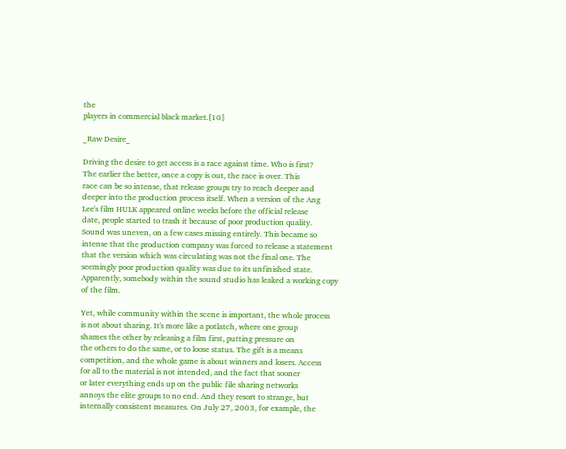the
players in commercial black market.[10]

_Raw Desire_

Driving the desire to get access is a race against time. Who is first?
The earlier the better, once a copy is out, the race is over. This
race can be so intense, that release groups try to reach deeper and
deeper into the production process itself. When a version of the Ang
Lee's film HULK appeared online weeks before the official release
date, people started to trash it because of poor production quality.
Sound was uneven, on a few cases missing entirely. This became so
intense that the production company was forced to release a statement
that the version which was circulating was not the final one. The
seemingly poor production quality was due to its unfinished state.
Apparently, somebody within the sound studio has leaked a working copy
of the film.

Yet, while community within the scene is important, the whole process
is not about sharing. It's more like a potlatch, where one group
shames the other by releasing a film first, putting pressure on
the others to do the same, or to loose status. The gift is a means
competition, and the whole game is about winners and losers. Access
for all to the material is not intended, and the fact that sooner
or later everything ends up on the public file sharing networks
annoys the elite groups to no end. And they resort to strange, but
internally consistent measures. On July 27, 2003, for example, the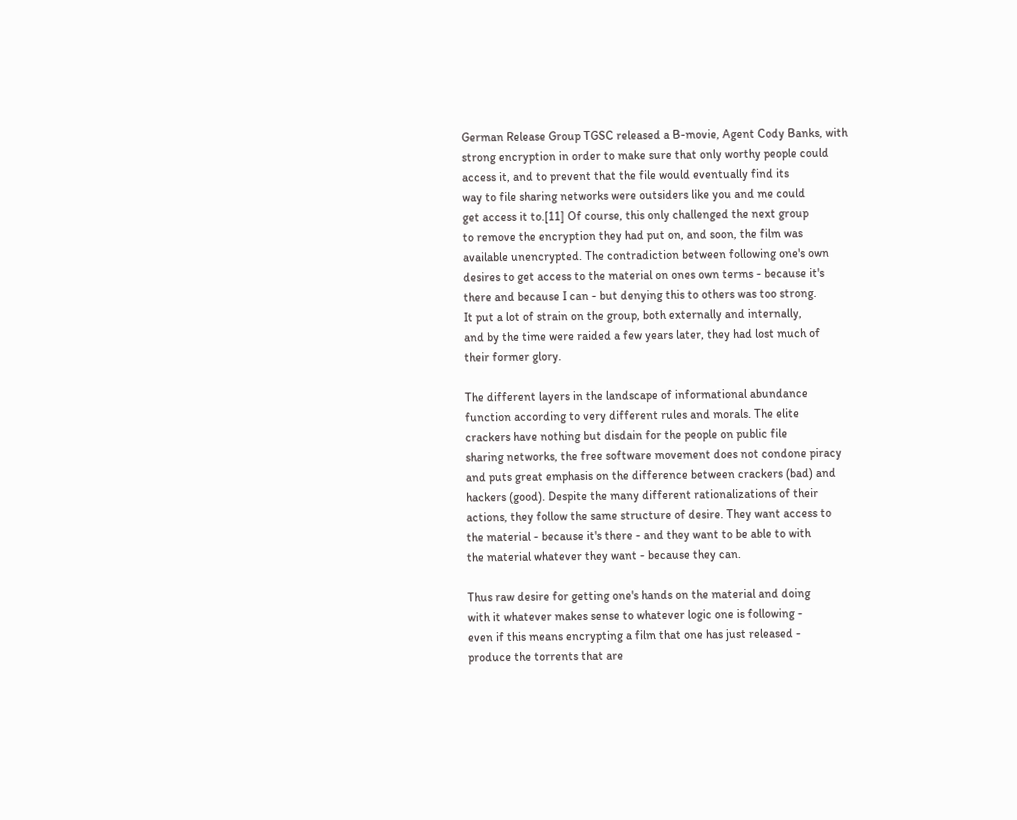German Release Group TGSC released a B-movie, Agent Cody Banks, with
strong encryption in order to make sure that only worthy people could
access it, and to prevent that the file would eventually find its
way to file sharing networks were outsiders like you and me could
get access it to.[11] Of course, this only challenged the next group
to remove the encryption they had put on, and soon, the film was
available unencrypted. The contradiction between following one's own
desires to get access to the material on ones own terms - because it's
there and because I can - but denying this to others was too strong.
It put a lot of strain on the group, both externally and internally,
and by the time were raided a few years later, they had lost much of
their former glory.

The different layers in the landscape of informational abundance
function according to very different rules and morals. The elite
crackers have nothing but disdain for the people on public file
sharing networks, the free software movement does not condone piracy
and puts great emphasis on the difference between crackers (bad) and
hackers (good). Despite the many different rationalizations of their
actions, they follow the same structure of desire. They want access to
the material - because it's there - and they want to be able to with
the material whatever they want - because they can.

Thus raw desire for getting one's hands on the material and doing
with it whatever makes sense to whatever logic one is following -
even if this means encrypting a film that one has just released -
produce the torrents that are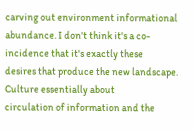carving out environment informational
abundance. I don't think it's a co-incidence that it's exactly these
desires that produce the new landscape. Culture essentially about
circulation of information and the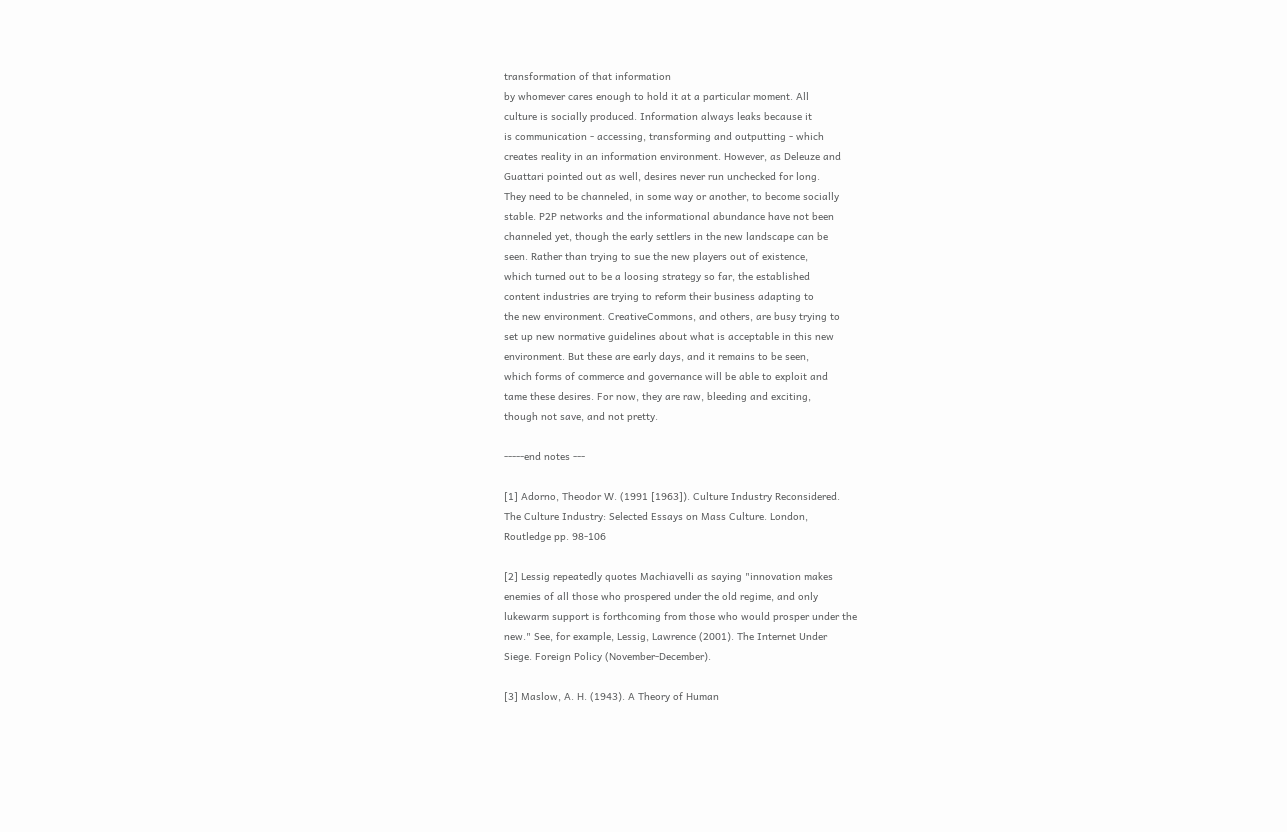transformation of that information
by whomever cares enough to hold it at a particular moment. All
culture is socially produced. Information always leaks because it
is communication - accessing, transforming and outputting - which
creates reality in an information environment. However, as Deleuze and
Guattari pointed out as well, desires never run unchecked for long.
They need to be channeled, in some way or another, to become socially
stable. P2P networks and the informational abundance have not been
channeled yet, though the early settlers in the new landscape can be
seen. Rather than trying to sue the new players out of existence,
which turned out to be a loosing strategy so far, the established
content industries are trying to reform their business adapting to
the new environment. CreativeCommons, and others, are busy trying to
set up new normative guidelines about what is acceptable in this new
environment. But these are early days, and it remains to be seen,
which forms of commerce and governance will be able to exploit and
tame these desires. For now, they are raw, bleeding and exciting,
though not save, and not pretty.

-----end notes ---

[1] Adorno, Theodor W. (1991 [1963]). Culture Industry Reconsidered.
The Culture Industry: Selected Essays on Mass Culture. London,
Routledge pp. 98-106

[2] Lessig repeatedly quotes Machiavelli as saying "innovation makes
enemies of all those who prospered under the old regime, and only
lukewarm support is forthcoming from those who would prosper under the
new." See, for example, Lessig, Lawrence (2001). The Internet Under
Siege. Foreign Policy (November-December).

[3] Maslow, A. H. (1943). A Theory of Human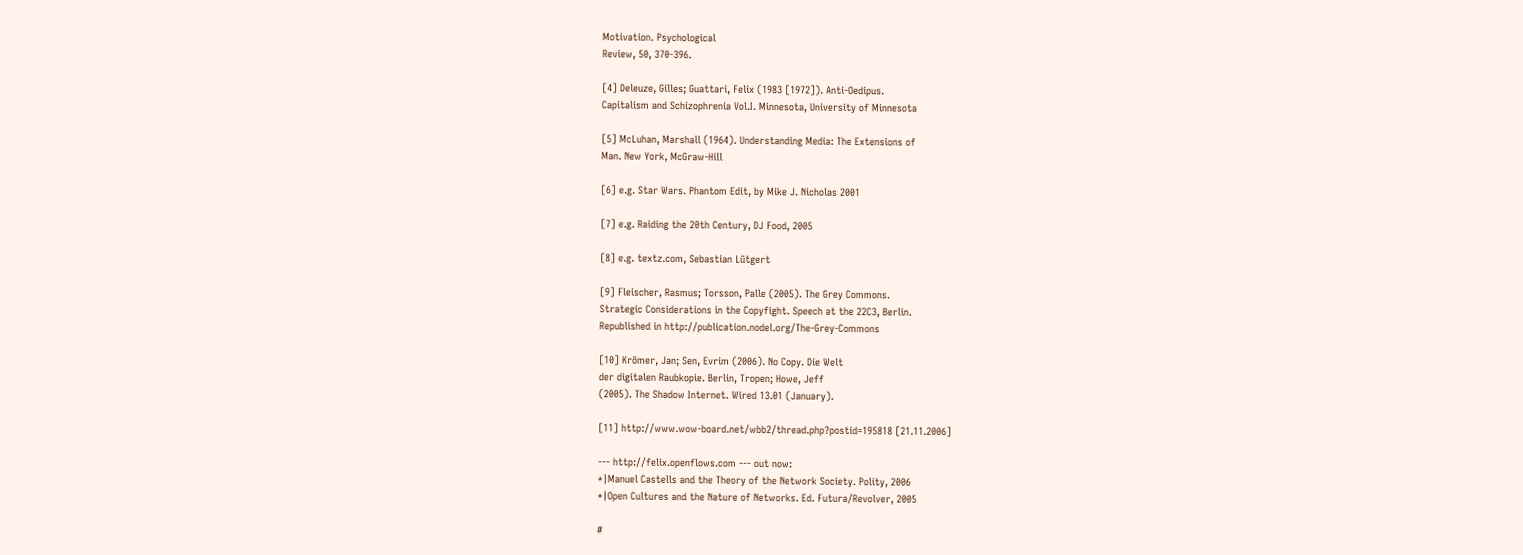Motivation. Psychological
Review, 50, 370-396.

[4] Deleuze, Gilles; Guattari, Felix (1983 [1972]). Anti-Oedipus.
Capitalism and Schizophrenia Vol.I. Minnesota, University of Minnesota

[5] McLuhan, Marshall (1964). Understanding Media: The Extensions of
Man. New York, McGraw-Hill

[6] e.g. Star Wars. Phantom Edit, by Mike J. Nicholas 2001

[7] e.g. Raiding the 20th Century, DJ Food, 2005

[8] e.g. textz.com, Sebastian Lütgert

[9] Fleischer, Rasmus; Torsson, Palle (2005). The Grey Commons.
Strategic Considerations in the Copyfight. Speech at the 22C3, Berlin.
Republished in http://publication.nodel.org/The-Grey-Commons

[10] Krömer, Jan; Sen, Evrim (2006). No Copy. Die Welt
der digitalen Raubkopie. Berlin, Tropen; Howe, Jeff
(2005). The Shadow Internet. Wired 13.01 (January).

[11] http://www.wow-board.net/wbb2/thread.php?postid=195818 [21.11.2006]

--- http://felix.openflows.com --- out now:
*|Manuel Castells and the Theory of the Network Society. Polity, 2006
*|Open Cultures and the Nature of Networks. Ed. Futura/Revolver, 2005

#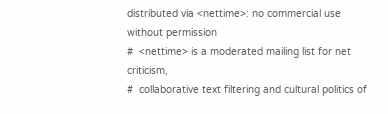distributed via <nettime>: no commercial use without permission
#  <nettime> is a moderated mailing list for net criticism,
#  collaborative text filtering and cultural politics of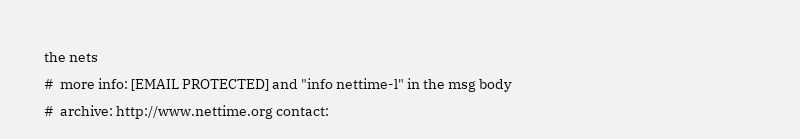the nets
#  more info: [EMAIL PROTECTED] and "info nettime-l" in the msg body
#  archive: http://www.nettime.org contact: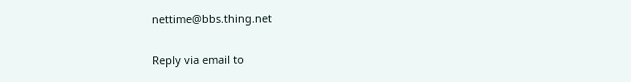nettime@bbs.thing.net

Reply via email to